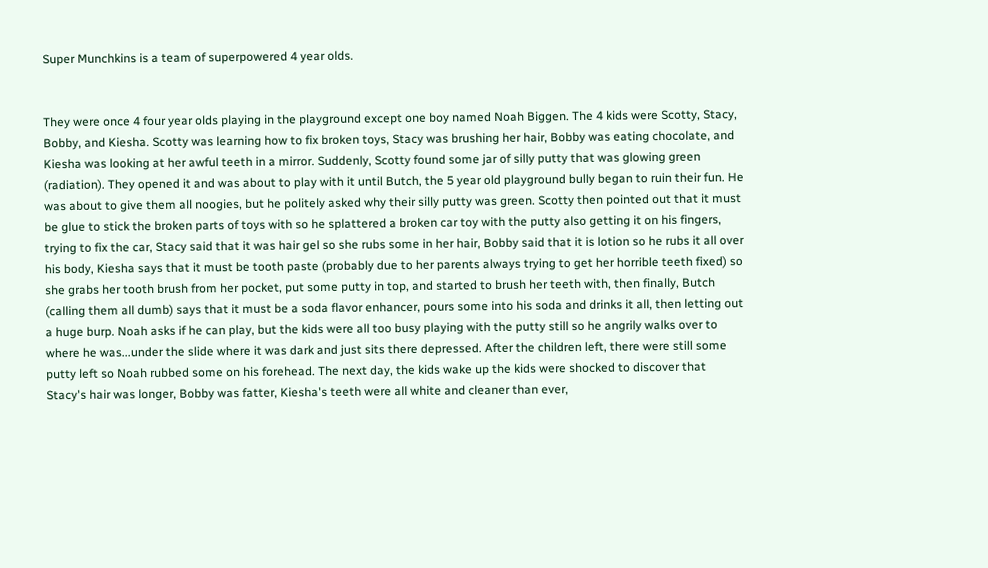Super Munchkins is a team of superpowered 4 year olds.


They were once 4 four year olds playing in the playground except one boy named Noah Biggen. The 4 kids were Scotty, Stacy, Bobby, and Kiesha. Scotty was learning how to fix broken toys, Stacy was brushing her hair, Bobby was eating chocolate, and Kiesha was looking at her awful teeth in a mirror. Suddenly, Scotty found some jar of silly putty that was glowing green (radiation). They opened it and was about to play with it until Butch, the 5 year old playground bully began to ruin their fun. He was about to give them all noogies, but he politely asked why their silly putty was green. Scotty then pointed out that it must be glue to stick the broken parts of toys with so he splattered a broken car toy with the putty also getting it on his fingers, trying to fix the car, Stacy said that it was hair gel so she rubs some in her hair, Bobby said that it is lotion so he rubs it all over his body, Kiesha says that it must be tooth paste (probably due to her parents always trying to get her horrible teeth fixed) so she grabs her tooth brush from her pocket, put some putty in top, and started to brush her teeth with, then finally, Butch (calling them all dumb) says that it must be a soda flavor enhancer, pours some into his soda and drinks it all, then letting out a huge burp. Noah asks if he can play, but the kids were all too busy playing with the putty still so he angrily walks over to where he was...under the slide where it was dark and just sits there depressed. After the children left, there were still some putty left so Noah rubbed some on his forehead. The next day, the kids wake up the kids were shocked to discover that Stacy's hair was longer, Bobby was fatter, Kiesha's teeth were all white and cleaner than ever,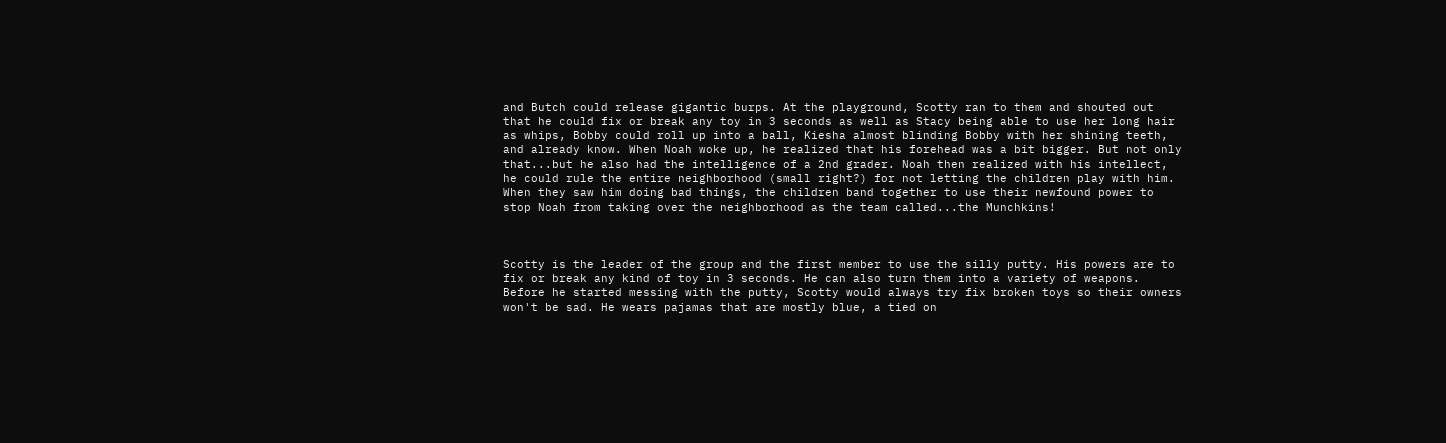and Butch could release gigantic burps. At the playground, Scotty ran to them and shouted out that he could fix or break any toy in 3 seconds as well as Stacy being able to use her long hair as whips, Bobby could roll up into a ball, Kiesha almost blinding Bobby with her shining teeth, and already know. When Noah woke up, he realized that his forehead was a bit bigger. But not only that...but he also had the intelligence of a 2nd grader. Noah then realized with his intellect, he could rule the entire neighborhood (small right?) for not letting the children play with him. When they saw him doing bad things, the children band together to use their newfound power to stop Noah from taking over the neighborhood as the team called...the Munchkins!



Scotty is the leader of the group and the first member to use the silly putty. His powers are to fix or break any kind of toy in 3 seconds. He can also turn them into a variety of weapons. Before he started messing with the putty, Scotty would always try fix broken toys so their owners won't be sad. He wears pajamas that are mostly blue, a tied on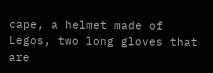cape, a helmet made of Legos, two long gloves that are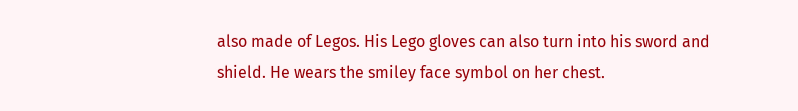also made of Legos. His Lego gloves can also turn into his sword and shield. He wears the smiley face symbol on her chest.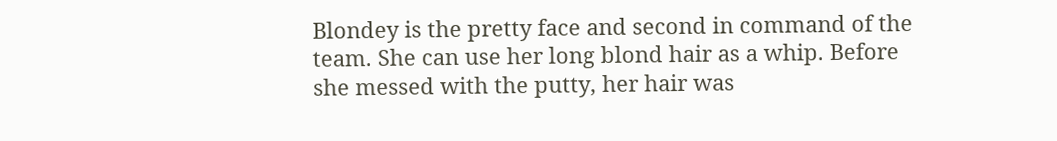Blondey is the pretty face and second in command of the team. She can use her long blond hair as a whip. Before she messed with the putty, her hair was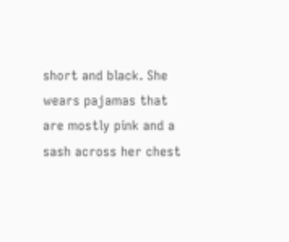short and black. She wears pajamas that are mostly pink and a sash across her chest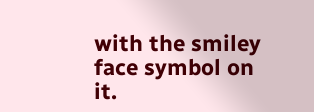with the smiley face symbol on it.